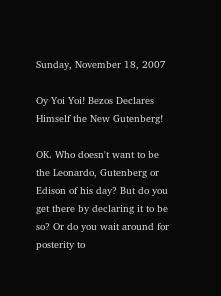Sunday, November 18, 2007

Oy Yoi Yoi! Bezos Declares Himself the New Gutenberg!

OK. Who doesn't want to be the Leonardo, Gutenberg or Edison of his day? But do you get there by declaring it to be so? Or do you wait around for posterity to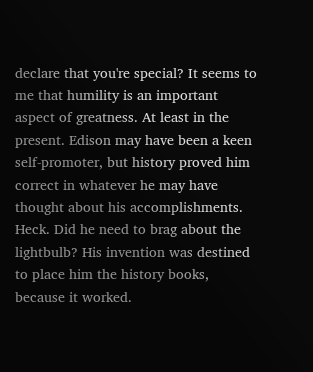declare that you're special? It seems to me that humility is an important aspect of greatness. At least in the present. Edison may have been a keen self-promoter, but history proved him correct in whatever he may have thought about his accomplishments. Heck. Did he need to brag about the lightbulb? His invention was destined to place him the history books, because it worked.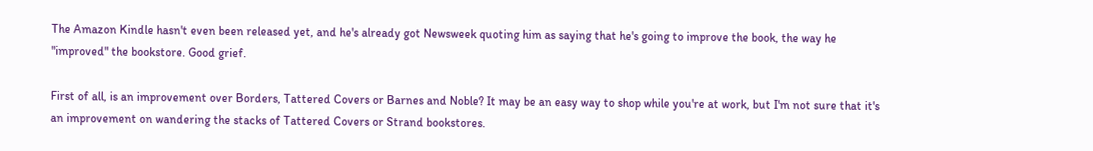The Amazon Kindle hasn't even been released yet, and he's already got Newsweek quoting him as saying that he's going to improve the book, the way he "improved" the bookstore. Good grief.

First of all, is an improvement over Borders, Tattered Covers or Barnes and Noble? It may be an easy way to shop while you're at work, but I'm not sure that it's an improvement on wandering the stacks of Tattered Covers or Strand bookstores.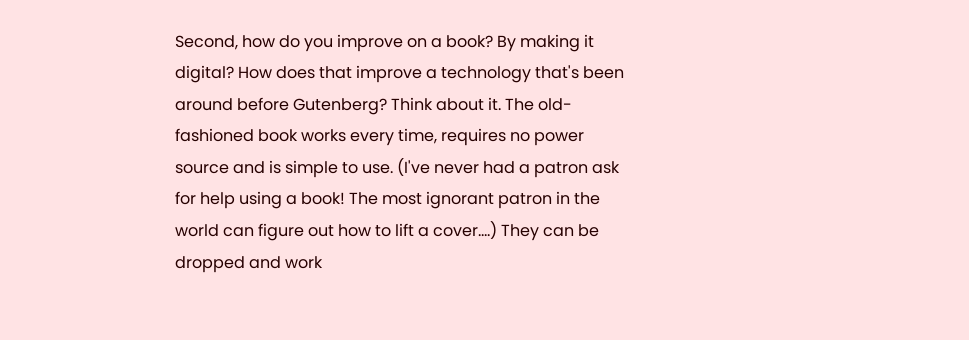Second, how do you improve on a book? By making it digital? How does that improve a technology that's been around before Gutenberg? Think about it. The old-fashioned book works every time, requires no power source and is simple to use. (I've never had a patron ask for help using a book! The most ignorant patron in the world can figure out how to lift a cover....) They can be dropped and work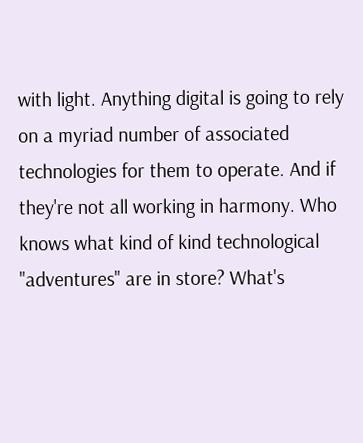with light. Anything digital is going to rely on a myriad number of associated technologies for them to operate. And if they're not all working in harmony. Who knows what kind of kind technological "adventures" are in store? What's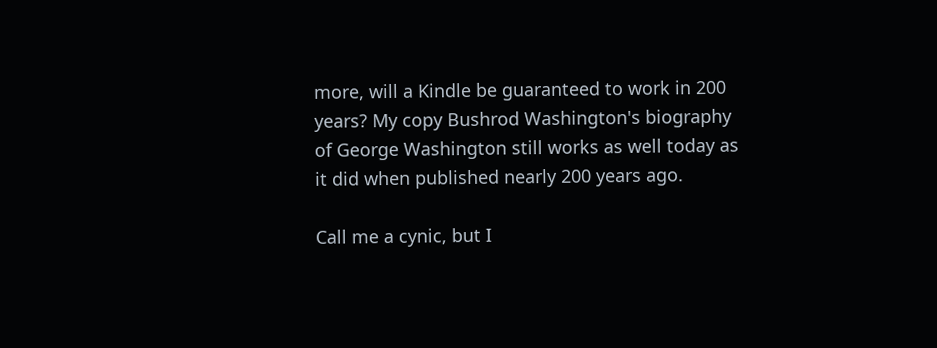more, will a Kindle be guaranteed to work in 200 years? My copy Bushrod Washington's biography of George Washington still works as well today as it did when published nearly 200 years ago.

Call me a cynic, but I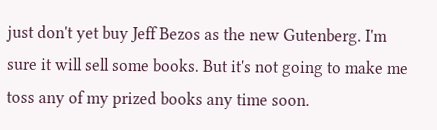just don't yet buy Jeff Bezos as the new Gutenberg. I'm sure it will sell some books. But it's not going to make me toss any of my prized books any time soon.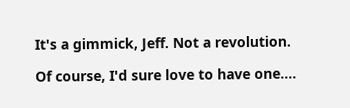It's a gimmick, Jeff. Not a revolution.

Of course, I'd sure love to have one....